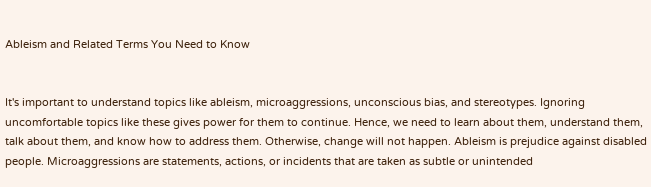Ableism and Related Terms You Need to Know


It's important to understand topics like ableism, microaggressions, unconscious bias, and stereotypes. Ignoring uncomfortable topics like these gives power for them to continue. Hence, we need to learn about them, understand them, talk about them, and know how to address them. Otherwise, change will not happen. Ableism is prejudice against disabled people. Microaggressions are statements, actions, or incidents that are taken as subtle or unintended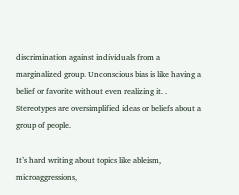discrimination against individuals from a marginalized group. Unconscious bias is like having a belief or favorite without even realizing it. . Stereotypes are oversimplified ideas or beliefs about a group of people.

It’s hard writing about topics like ableism, microaggressions,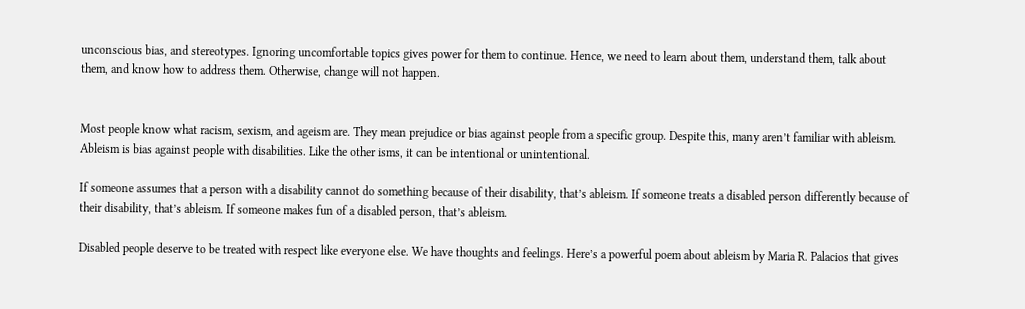unconscious bias, and stereotypes. Ignoring uncomfortable topics gives power for them to continue. Hence, we need to learn about them, understand them, talk about them, and know how to address them. Otherwise, change will not happen.


Most people know what racism, sexism, and ageism are. They mean prejudice or bias against people from a specific group. Despite this, many aren’t familiar with ableism. Ableism is bias against people with disabilities. Like the other isms, it can be intentional or unintentional.

If someone assumes that a person with a disability cannot do something because of their disability, that’s ableism. If someone treats a disabled person differently because of their disability, that’s ableism. If someone makes fun of a disabled person, that’s ableism.

Disabled people deserve to be treated with respect like everyone else. We have thoughts and feelings. Here’s a powerful poem about ableism by Maria R. Palacios that gives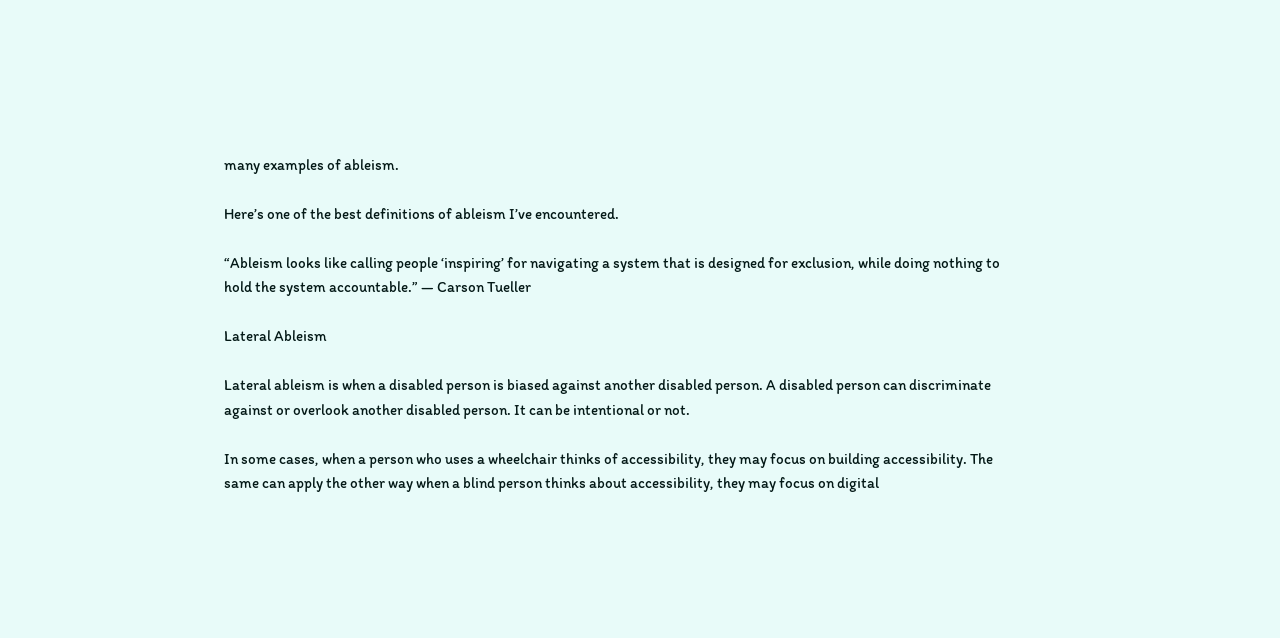many examples of ableism.

Here’s one of the best definitions of ableism I’ve encountered.

“Ableism looks like calling people ‘inspiring’ for navigating a system that is designed for exclusion, while doing nothing to hold the system accountable.” — Carson Tueller

Lateral Ableism

Lateral ableism is when a disabled person is biased against another disabled person. A disabled person can discriminate against or overlook another disabled person. It can be intentional or not.

In some cases, when a person who uses a wheelchair thinks of accessibility, they may focus on building accessibility. The same can apply the other way when a blind person thinks about accessibility, they may focus on digital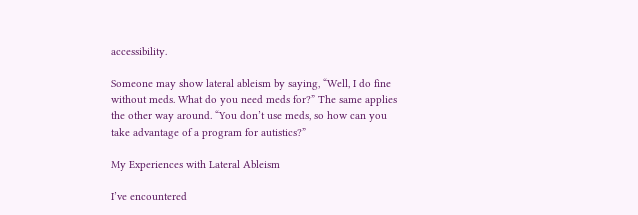accessibility.

Someone may show lateral ableism by saying, “Well, I do fine without meds. What do you need meds for?” The same applies the other way around. “You don’t use meds, so how can you take advantage of a program for autistics?”

My Experiences with Lateral Ableism

I’ve encountered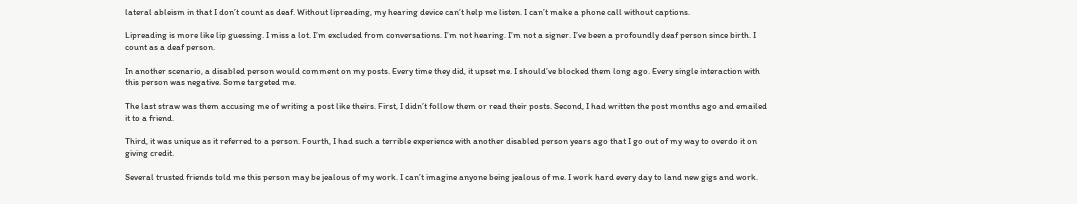lateral ableism in that I don’t count as deaf. Without lipreading, my hearing device can’t help me listen. I can’t make a phone call without captions.

Lipreading is more like lip guessing. I miss a lot. I’m excluded from conversations. I’m not hearing. I’m not a signer. I’ve been a profoundly deaf person since birth. I count as a deaf person.

In another scenario, a disabled person would comment on my posts. Every time they did, it upset me. I should’ve blocked them long ago. Every single interaction with this person was negative. Some targeted me.

The last straw was them accusing me of writing a post like theirs. First, I didn’t follow them or read their posts. Second, I had written the post months ago and emailed it to a friend.

Third, it was unique as it referred to a person. Fourth, I had such a terrible experience with another disabled person years ago that I go out of my way to overdo it on giving credit.

Several trusted friends told me this person may be jealous of my work. I can’t imagine anyone being jealous of me. I work hard every day to land new gigs and work.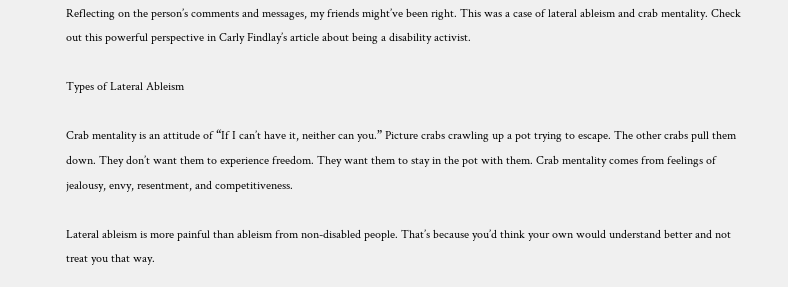Reflecting on the person’s comments and messages, my friends might’ve been right. This was a case of lateral ableism and crab mentality. Check out this powerful perspective in Carly Findlay’s article about being a disability activist.

Types of Lateral Ableism

Crab mentality is an attitude of “If I can’t have it, neither can you.” Picture crabs crawling up a pot trying to escape. The other crabs pull them down. They don’t want them to experience freedom. They want them to stay in the pot with them. Crab mentality comes from feelings of jealousy, envy, resentment, and competitiveness.

Lateral ableism is more painful than ableism from non-disabled people. That’s because you’d think your own would understand better and not treat you that way.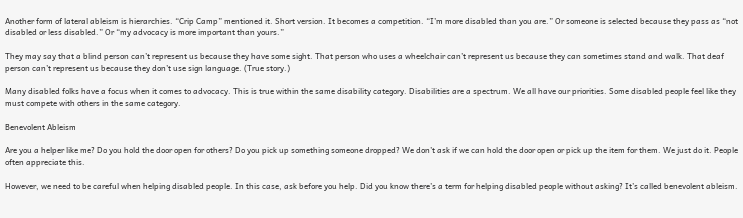Another form of lateral ableism is hierarchies. “Crip Camp” mentioned it. Short version. It becomes a competition. “I’m more disabled than you are.” Or someone is selected because they pass as “not disabled or less disabled.” Or “my advocacy is more important than yours.”

They may say that a blind person can’t represent us because they have some sight. That person who uses a wheelchair can’t represent us because they can sometimes stand and walk. That deaf person can’t represent us because they don’t use sign language. (True story.)

Many disabled folks have a focus when it comes to advocacy. This is true within the same disability category. Disabilities are a spectrum. We all have our priorities. Some disabled people feel like they must compete with others in the same category.

Benevolent Ableism

Are you a helper like me? Do you hold the door open for others? Do you pick up something someone dropped? We don’t ask if we can hold the door open or pick up the item for them. We just do it. People often appreciate this.

However, we need to be careful when helping disabled people. In this case, ask before you help. Did you know there’s a term for helping disabled people without asking? It’s called benevolent ableism.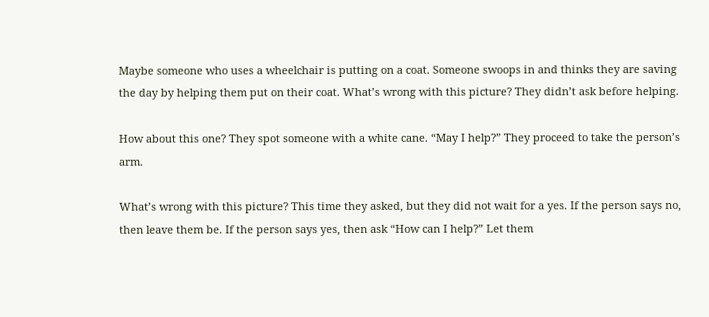Maybe someone who uses a wheelchair is putting on a coat. Someone swoops in and thinks they are saving the day by helping them put on their coat. What’s wrong with this picture? They didn’t ask before helping.

How about this one? They spot someone with a white cane. “May I help?” They proceed to take the person’s arm.

What’s wrong with this picture? This time they asked, but they did not wait for a yes. If the person says no, then leave them be. If the person says yes, then ask “How can I help?” Let them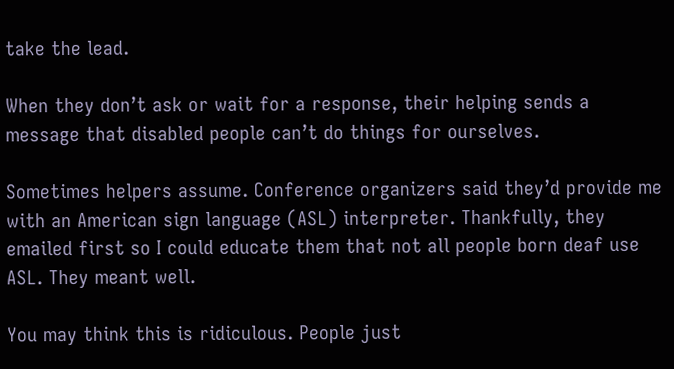take the lead.

When they don’t ask or wait for a response, their helping sends a message that disabled people can’t do things for ourselves.

Sometimes helpers assume. Conference organizers said they’d provide me with an American sign language (ASL) interpreter. Thankfully, they emailed first so I could educate them that not all people born deaf use ASL. They meant well.

You may think this is ridiculous. People just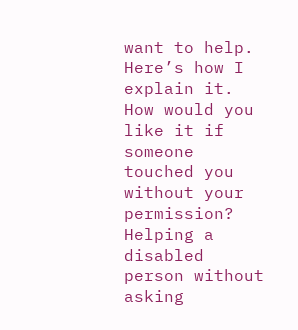want to help. Here’s how I explain it. How would you like it if someone touched you without your permission? Helping a disabled person without asking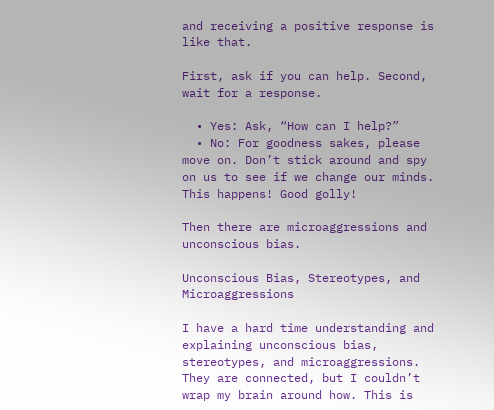and receiving a positive response is like that.

First, ask if you can help. Second, wait for a response.

  • Yes: Ask, “How can I help?”
  • No: For goodness sakes, please move on. Don’t stick around and spy on us to see if we change our minds. This happens! Good golly!

Then there are microaggressions and unconscious bias.

Unconscious Bias, Stereotypes, and Microaggressions

I have a hard time understanding and explaining unconscious bias, stereotypes, and microaggressions. They are connected, but I couldn’t wrap my brain around how. This is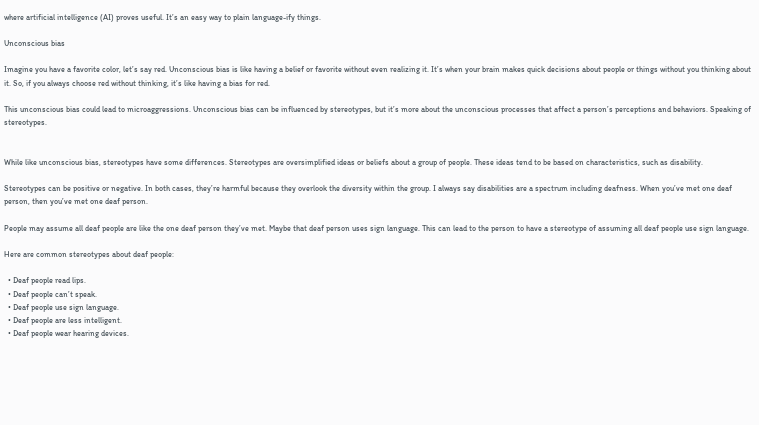where artificial intelligence (AI) proves useful. It’s an easy way to plain language-ify things.

Unconscious bias

Imagine you have a favorite color, let’s say red. Unconscious bias is like having a belief or favorite without even realizing it. It’s when your brain makes quick decisions about people or things without you thinking about it. So, if you always choose red without thinking, it’s like having a bias for red.

This unconscious bias could lead to microaggressions. Unconscious bias can be influenced by stereotypes, but it’s more about the unconscious processes that affect a person’s perceptions and behaviors. Speaking of stereotypes.


While like unconscious bias, stereotypes have some differences. Stereotypes are oversimplified ideas or beliefs about a group of people. These ideas tend to be based on characteristics, such as disability.

Stereotypes can be positive or negative. In both cases, they’re harmful because they overlook the diversity within the group. I always say disabilities are a spectrum including deafness. When you’ve met one deaf person, then you’ve met one deaf person.

People may assume all deaf people are like the one deaf person they’ve met. Maybe that deaf person uses sign language. This can lead to the person to have a stereotype of assuming all deaf people use sign language.

Here are common stereotypes about deaf people:

  • Deaf people read lips.
  • Deaf people can’t speak.
  • Deaf people use sign language.
  • Deaf people are less intelligent.
  • Deaf people wear hearing devices.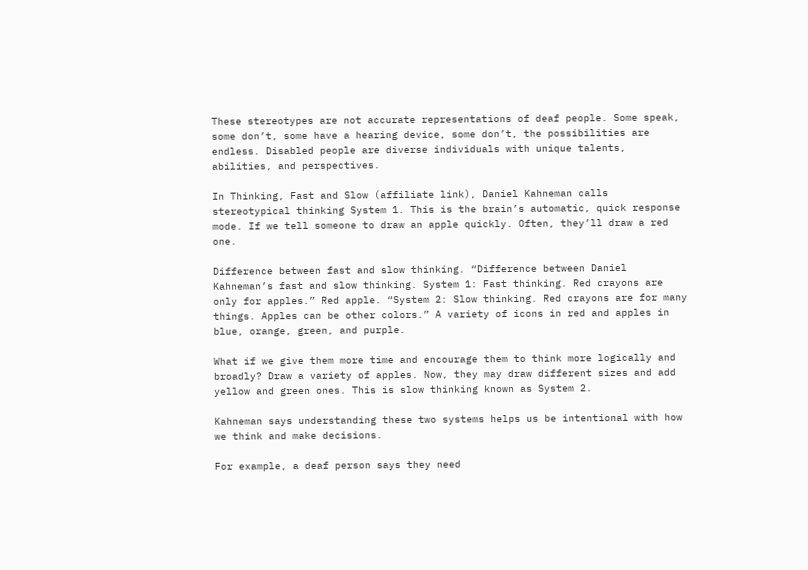These stereotypes are not accurate representations of deaf people. Some speak, some don’t, some have a hearing device, some don’t, the possibilities are endless. Disabled people are diverse individuals with unique talents, abilities, and perspectives.

In Thinking, Fast and Slow (affiliate link), Daniel Kahneman calls stereotypical thinking System 1. This is the brain’s automatic, quick response mode. If we tell someone to draw an apple quickly. Often, they’ll draw a red one.

Difference between fast and slow thinking. “Difference between Daniel Kahneman’s fast and slow thinking. System 1: Fast thinking. Red crayons are only for apples.” Red apple. “System 2: Slow thinking. Red crayons are for many things. Apples can be other colors.” A variety of icons in red and apples in blue, orange, green, and purple.

What if we give them more time and encourage them to think more logically and broadly? Draw a variety of apples. Now, they may draw different sizes and add yellow and green ones. This is slow thinking known as System 2.

Kahneman says understanding these two systems helps us be intentional with how we think and make decisions.

For example, a deaf person says they need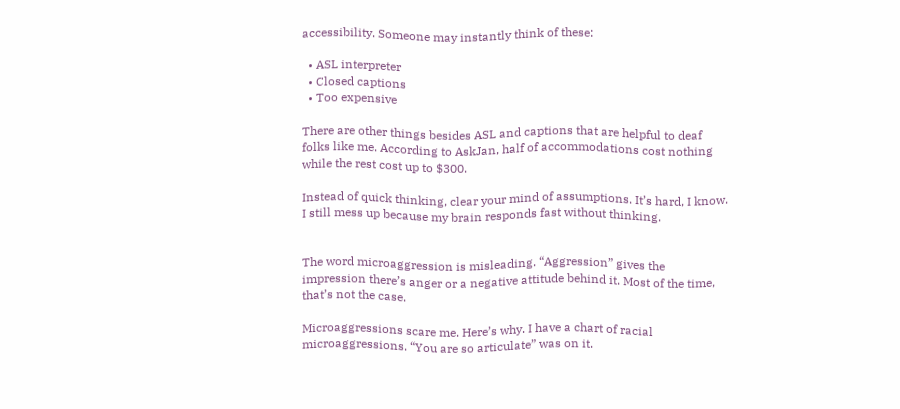accessibility. Someone may instantly think of these:

  • ASL interpreter
  • Closed captions
  • Too expensive

There are other things besides ASL and captions that are helpful to deaf folks like me. According to AskJan, half of accommodations cost nothing while the rest cost up to $300.

Instead of quick thinking, clear your mind of assumptions. It’s hard, I know. I still mess up because my brain responds fast without thinking.


The word microaggression is misleading. “Aggression” gives the impression there’s anger or a negative attitude behind it. Most of the time, that’s not the case.

Microaggressions scare me. Here’s why. I have a chart of racial microaggressions. “You are so articulate” was on it.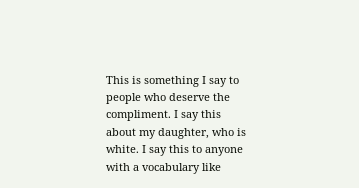This is something I say to people who deserve the compliment. I say this about my daughter, who is white. I say this to anyone with a vocabulary like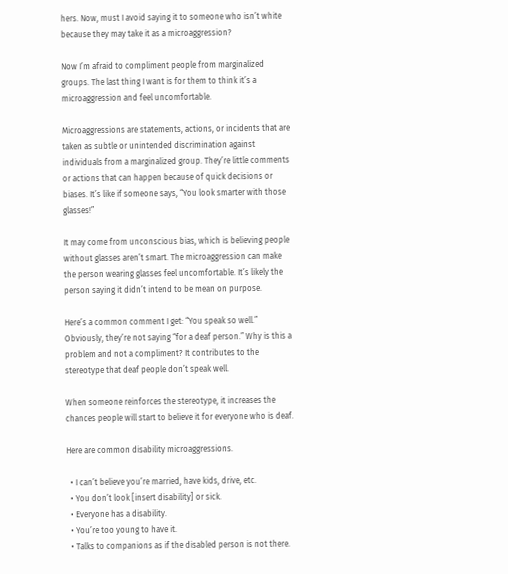hers. Now, must I avoid saying it to someone who isn’t white because they may take it as a microaggression?

Now I’m afraid to compliment people from marginalized groups. The last thing I want is for them to think it’s a microaggression and feel uncomfortable.

Microaggressions are statements, actions, or incidents that are taken as subtle or unintended discrimination against individuals from a marginalized group. They’re little comments or actions that can happen because of quick decisions or biases. It’s like if someone says, “You look smarter with those glasses!”

It may come from unconscious bias, which is believing people without glasses aren’t smart. The microaggression can make the person wearing glasses feel uncomfortable. It’s likely the person saying it didn’t intend to be mean on purpose.

Here’s a common comment I get: “You speak so well.” Obviously, they’re not saying “for a deaf person.” Why is this a problem and not a compliment? It contributes to the stereotype that deaf people don’t speak well.

When someone reinforces the stereotype, it increases the chances people will start to believe it for everyone who is deaf.

Here are common disability microaggressions.

  • I can’t believe you’re married, have kids, drive, etc.
  • You don’t look [insert disability] or sick.
  • Everyone has a disability.
  • You’re too young to have it.
  • Talks to companions as if the disabled person is not there.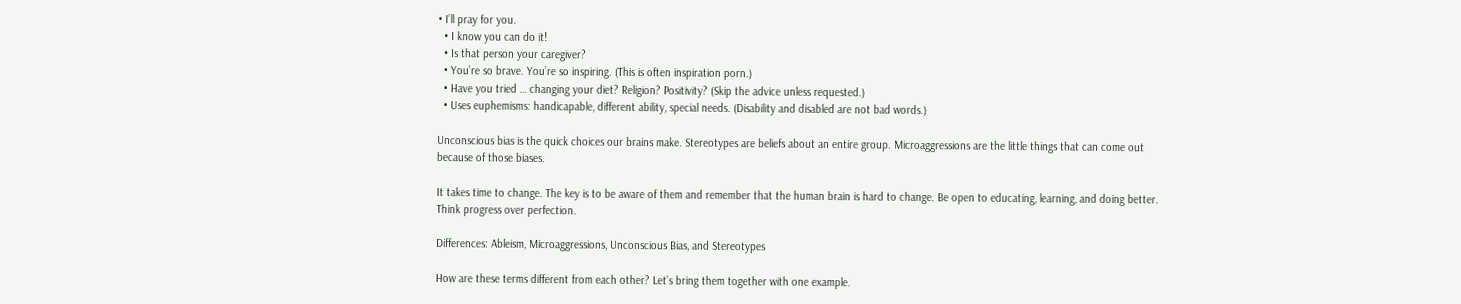• I’ll pray for you.
  • I know you can do it!
  • Is that person your caregiver?
  • You’re so brave. You’re so inspiring. (This is often inspiration porn.)
  • Have you tried … changing your diet? Religion? Positivity? (Skip the advice unless requested.)
  • Uses euphemisms: handicapable, different ability, special needs. (Disability and disabled are not bad words.)

Unconscious bias is the quick choices our brains make. Stereotypes are beliefs about an entire group. Microaggressions are the little things that can come out because of those biases.

It takes time to change. The key is to be aware of them and remember that the human brain is hard to change. Be open to educating, learning, and doing better. Think progress over perfection.

Differences: Ableism, Microaggressions, Unconscious Bias, and Stereotypes

How are these terms different from each other? Let’s bring them together with one example.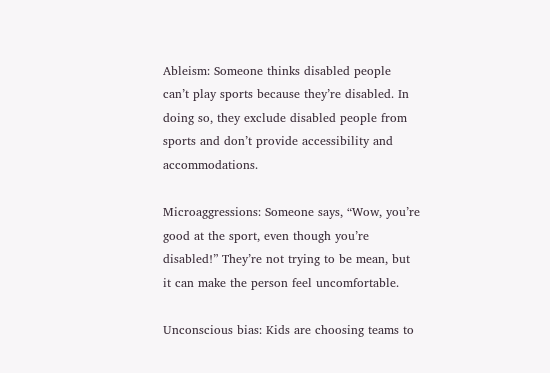Ableism: Someone thinks disabled people can’t play sports because they’re disabled. In doing so, they exclude disabled people from sports and don’t provide accessibility and accommodations.

Microaggressions: Someone says, “Wow, you’re good at the sport, even though you’re disabled!” They’re not trying to be mean, but it can make the person feel uncomfortable.

Unconscious bias: Kids are choosing teams to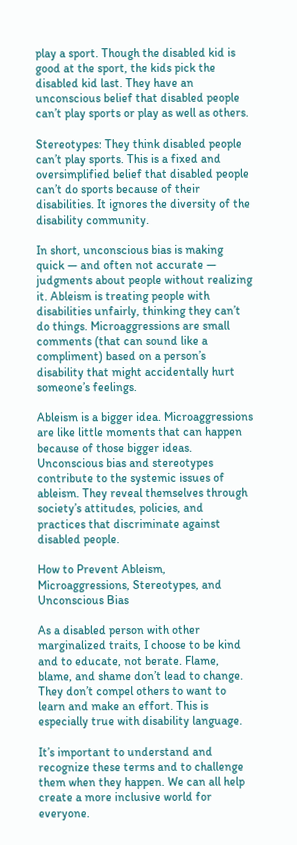play a sport. Though the disabled kid is good at the sport, the kids pick the disabled kid last. They have an unconscious belief that disabled people can’t play sports or play as well as others.

Stereotypes: They think disabled people can’t play sports. This is a fixed and oversimplified belief that disabled people can’t do sports because of their disabilities. It ignores the diversity of the disability community.

In short, unconscious bias is making quick — and often not accurate — judgments about people without realizing it. Ableism is treating people with disabilities unfairly, thinking they can’t do things. Microaggressions are small comments (that can sound like a compliment) based on a person’s disability that might accidentally hurt someone’s feelings.

Ableism is a bigger idea. Microaggressions are like little moments that can happen because of those bigger ideas. Unconscious bias and stereotypes contribute to the systemic issues of ableism. They reveal themselves through society’s attitudes, policies, and practices that discriminate against disabled people.

How to Prevent Ableism, Microaggressions, Stereotypes, and Unconscious Bias

As a disabled person with other marginalized traits, I choose to be kind and to educate, not berate. Flame, blame, and shame don’t lead to change. They don’t compel others to want to learn and make an effort. This is especially true with disability language.

It’s important to understand and recognize these terms and to challenge them when they happen. We can all help create a more inclusive world for everyone.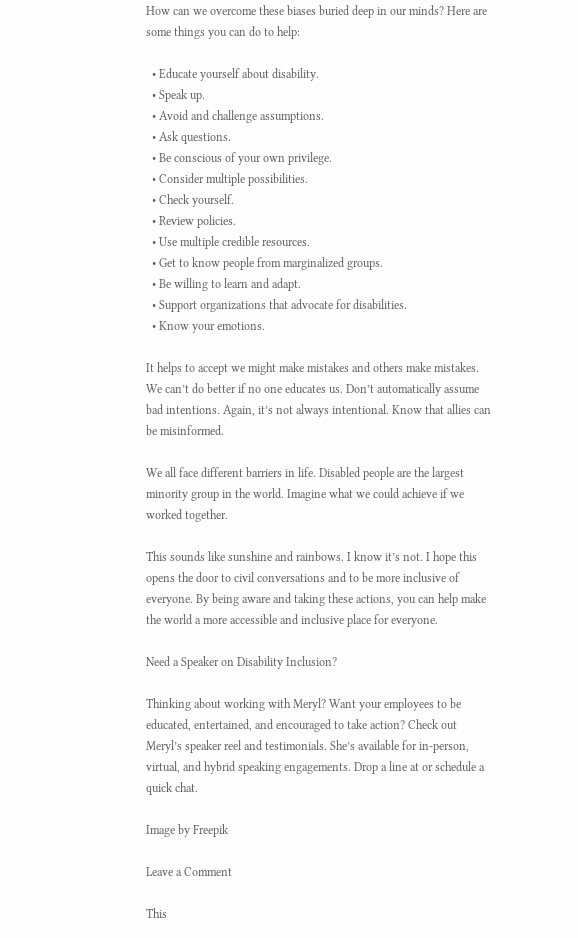How can we overcome these biases buried deep in our minds? Here are some things you can do to help:

  • Educate yourself about disability.
  • Speak up.
  • Avoid and challenge assumptions.
  • Ask questions.
  • Be conscious of your own privilege.
  • Consider multiple possibilities.
  • Check yourself.
  • Review policies.
  • Use multiple credible resources.
  • Get to know people from marginalized groups.
  • Be willing to learn and adapt.
  • Support organizations that advocate for disabilities.
  • Know your emotions.

It helps to accept we might make mistakes and others make mistakes. We can’t do better if no one educates us. Don’t automatically assume bad intentions. Again, it’s not always intentional. Know that allies can be misinformed.

We all face different barriers in life. Disabled people are the largest minority group in the world. Imagine what we could achieve if we worked together.

This sounds like sunshine and rainbows. I know it’s not. I hope this opens the door to civil conversations and to be more inclusive of everyone. By being aware and taking these actions, you can help make the world a more accessible and inclusive place for everyone.

Need a Speaker on Disability Inclusion?

Thinking about working with Meryl? Want your employees to be educated, entertained, and encouraged to take action? Check out Meryl’s speaker reel and testimonials. She’s available for in-person, virtual, and hybrid speaking engagements. Drop a line at or schedule a quick chat.

Image by Freepik

Leave a Comment

This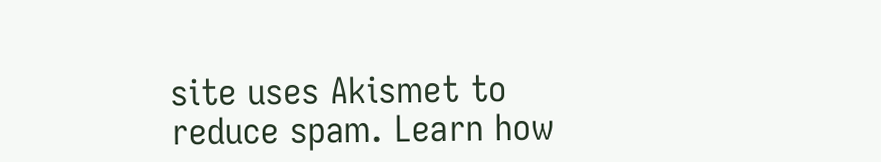site uses Akismet to reduce spam. Learn how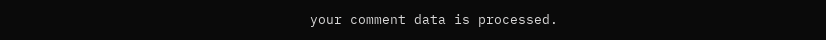your comment data is processed.